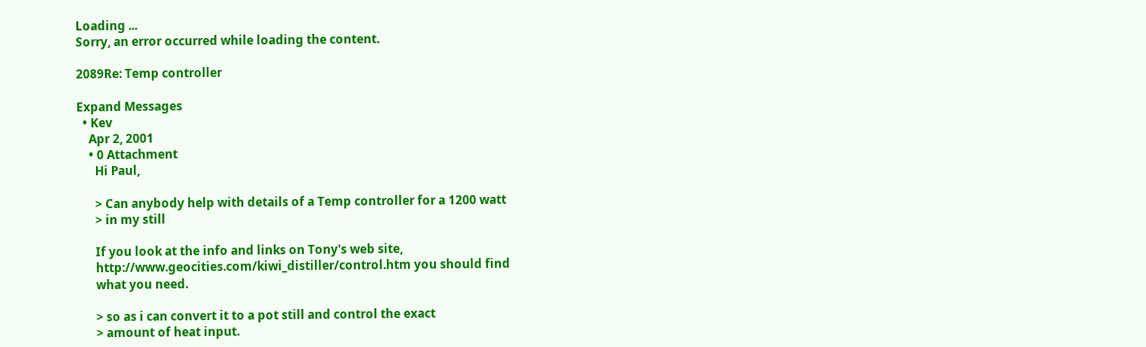Loading ...
Sorry, an error occurred while loading the content.

2089Re: Temp controller

Expand Messages
  • Kev
    Apr 2, 2001
    • 0 Attachment
      Hi Paul,

      > Can anybody help with details of a Temp controller for a 1200 watt
      > in my still

      If you look at the info and links on Tony's web site,
      http://www.geocities.com/kiwi_distiller/control.htm you should find
      what you need.

      > so as i can convert it to a pot still and control the exact
      > amount of heat input.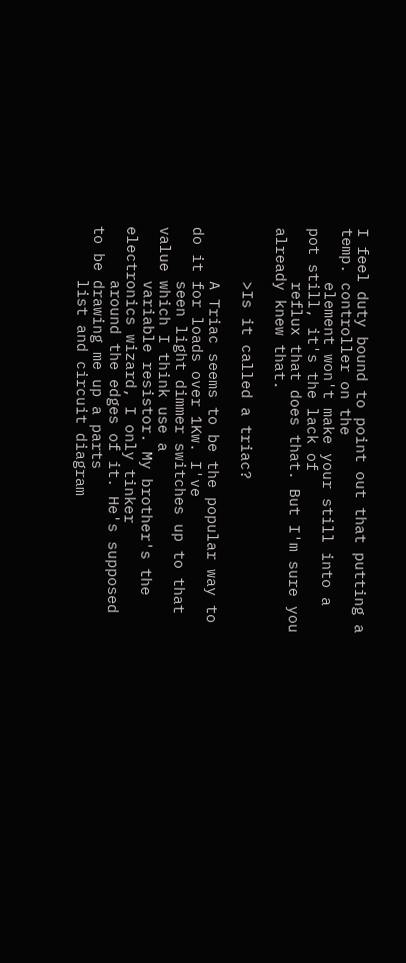I feel duty bound to point out that putting a temp. controller on the
      element won't make your still into a pot still, it's the lack of
      reflux that does that. But I'm sure you already knew that.

      >Is it called a triac?

      A Triac seems to be the popular way to do it for loads over 1Kw. I've
      seen light dimmer switches up to that value which I think use a
      variable resistor. My brother's the electronics wizard, I only tinker
      around the edges of it. He's supposed to be drawing me up a parts
      list and circuit diagram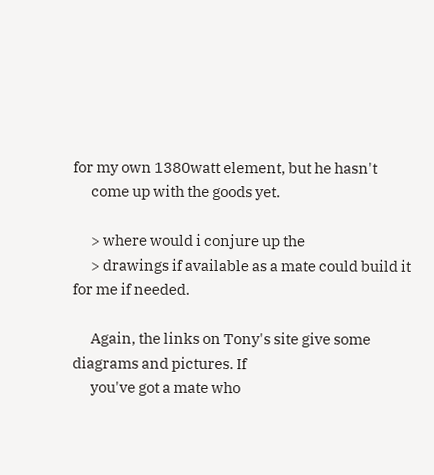for my own 1380watt element, but he hasn't
      come up with the goods yet.

      > where would i conjure up the
      > drawings if available as a mate could build it for me if needed.

      Again, the links on Tony's site give some diagrams and pictures. If
      you've got a mate who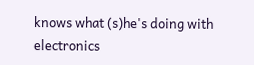knows what (s)he's doing with electronics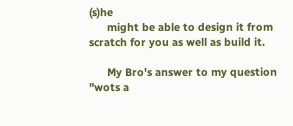(s)he
      might be able to design it from scratch for you as well as build it.

      My Bro's answer to my question "wots a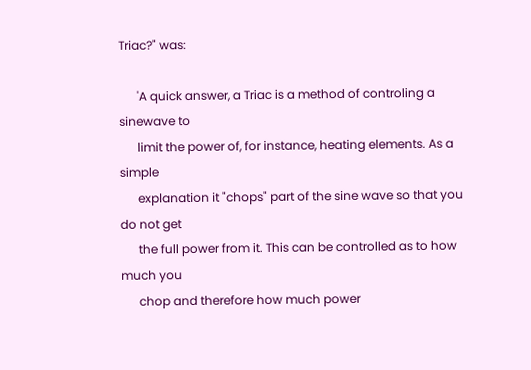Triac?" was:

      'A quick answer, a Triac is a method of controling a sinewave to
      limit the power of, for instance, heating elements. As a simple
      explanation it "chops" part of the sine wave so that you do not get
      the full power from it. This can be controlled as to how much you
      chop and therefore how much power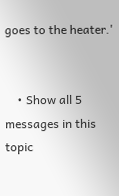goes to the heater.'


    • Show all 5 messages in this topic